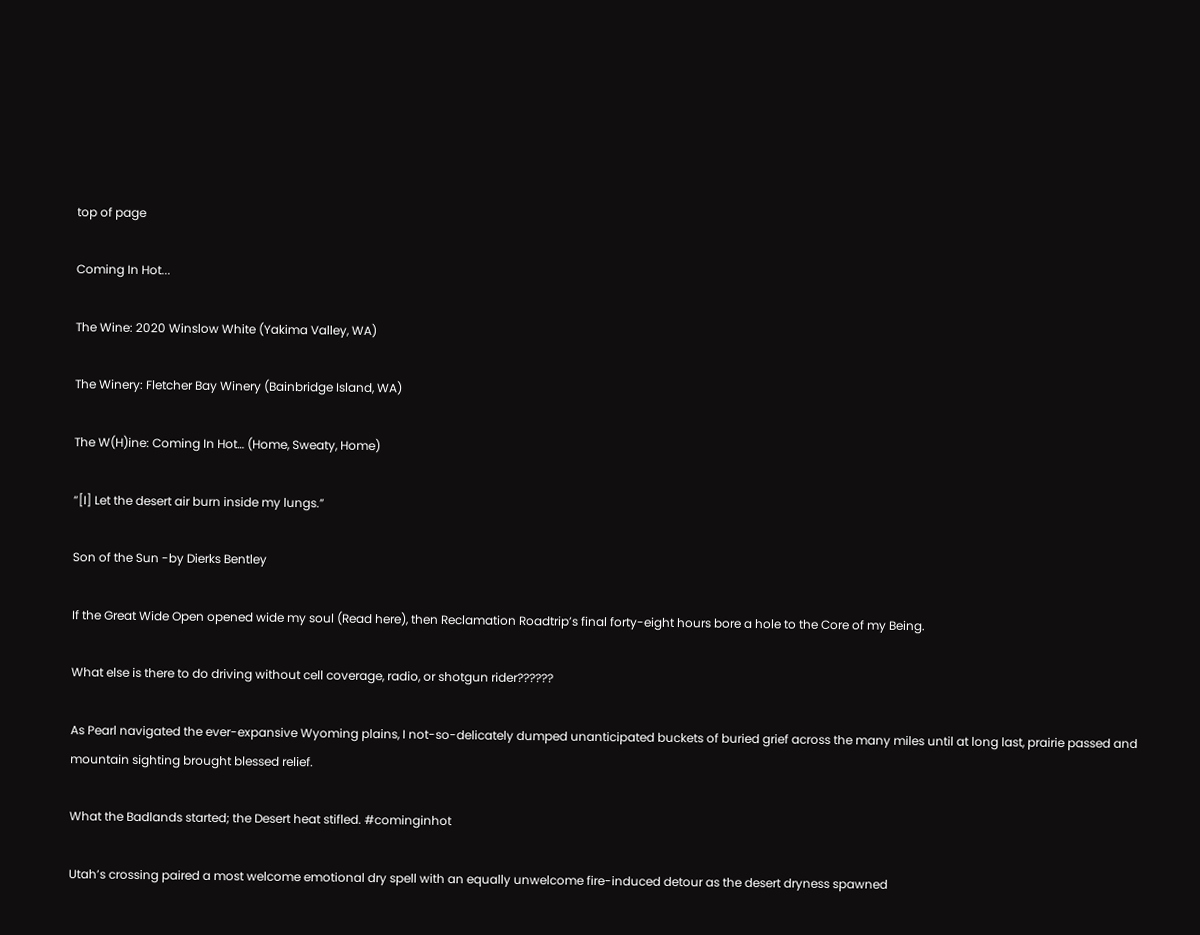top of page

Coming In Hot...

The Wine: 2020 Winslow White (Yakima Valley, WA)

The Winery: Fletcher Bay Winery (Bainbridge Island, WA)

The W(H)ine: Coming In Hot… (Home, Sweaty, Home)

“[I] Let the desert air burn inside my lungs.”

Son of the Sun -by Dierks Bentley

If the Great Wide Open opened wide my soul (Read here), then Reclamation Roadtrip’s final forty-eight hours bore a hole to the Core of my Being.

What else is there to do driving without cell coverage, radio, or shotgun rider??????

As Pearl navigated the ever-expansive Wyoming plains, I not-so-delicately dumped unanticipated buckets of buried grief across the many miles until at long last, prairie passed and mountain sighting brought blessed relief.

What the Badlands started; the Desert heat stifled. #cominginhot

Utah’s crossing paired a most welcome emotional dry spell with an equally unwelcome fire-induced detour as the desert dryness spawned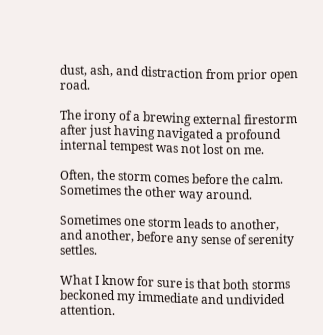dust, ash, and distraction from prior open road.

The irony of a brewing external firestorm after just having navigated a profound internal tempest was not lost on me.

Often, the storm comes before the calm. Sometimes the other way around.

Sometimes one storm leads to another, and another, before any sense of serenity settles.

What I know for sure is that both storms beckoned my immediate and undivided attention.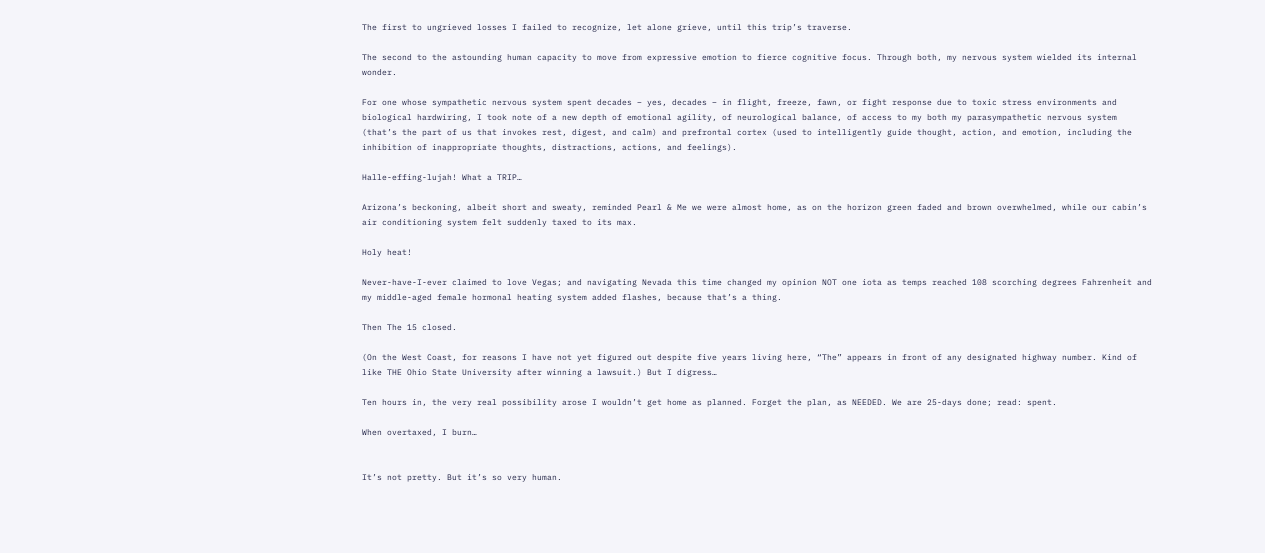The first to ungrieved losses I failed to recognize, let alone grieve, until this trip’s traverse.

The second to the astounding human capacity to move from expressive emotion to fierce cognitive focus. Through both, my nervous system wielded its internal wonder.

For one whose sympathetic nervous system spent decades – yes, decades – in flight, freeze, fawn, or fight response due to toxic stress environments and biological hardwiring, I took note of a new depth of emotional agility, of neurological balance, of access to my both my parasympathetic nervous system (that’s the part of us that invokes rest, digest, and calm) and prefrontal cortex (used to intelligently guide thought, action, and emotion, including the inhibition of inappropriate thoughts, distractions, actions, and feelings).

Halle-effing-lujah! What a TRIP…

Arizona’s beckoning, albeit short and sweaty, reminded Pearl & Me we were almost home, as on the horizon green faded and brown overwhelmed, while our cabin’s air conditioning system felt suddenly taxed to its max.

Holy heat!

Never-have-I-ever claimed to love Vegas; and navigating Nevada this time changed my opinion NOT one iota as temps reached 108 scorching degrees Fahrenheit and my middle-aged female hormonal heating system added flashes, because that’s a thing.

Then The 15 closed.

(On the West Coast, for reasons I have not yet figured out despite five years living here, “The” appears in front of any designated highway number. Kind of like THE Ohio State University after winning a lawsuit.) But I digress…

Ten hours in, the very real possibility arose I wouldn’t get home as planned. Forget the plan, as NEEDED. We are 25-days done; read: spent.

When overtaxed, I burn…


It’s not pretty. But it’s so very human.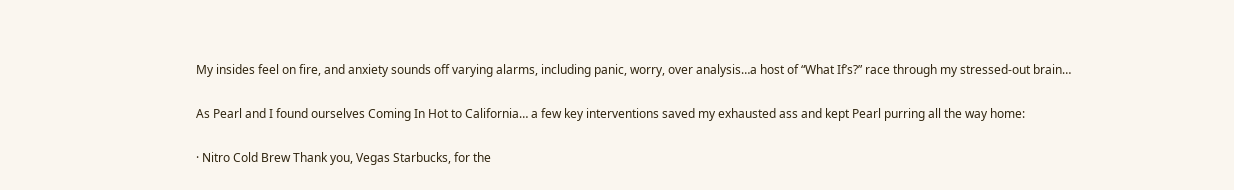My insides feel on fire, and anxiety sounds off varying alarms, including panic, worry, over analysis…a host of “What If’s?” race through my stressed-out brain…

As Pearl and I found ourselves Coming In Hot to California… a few key interventions saved my exhausted ass and kept Pearl purring all the way home:

· Nitro Cold Brew Thank you, Vegas Starbucks, for the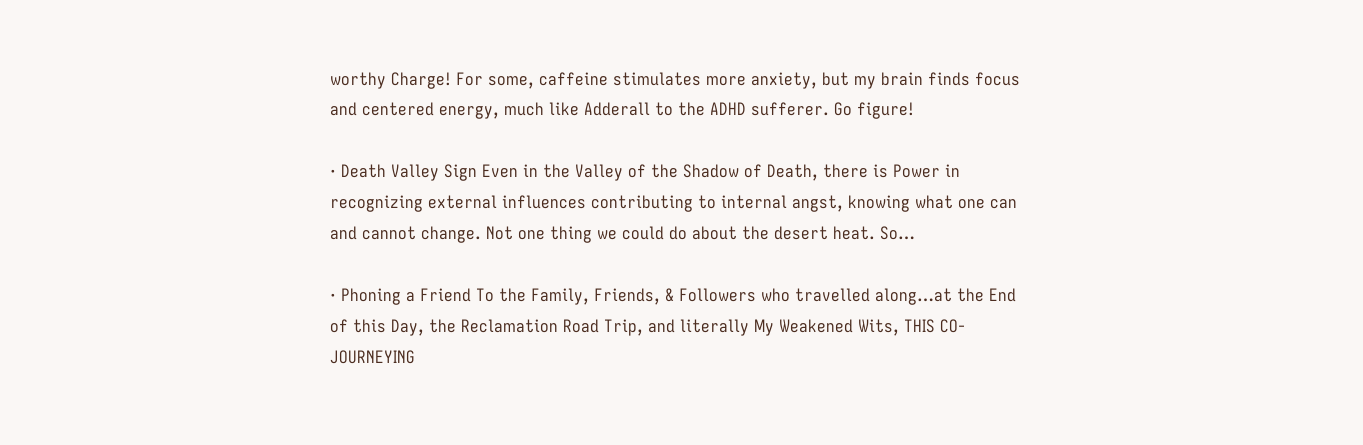worthy Charge! For some, caffeine stimulates more anxiety, but my brain finds focus and centered energy, much like Adderall to the ADHD sufferer. Go figure!

· Death Valley Sign Even in the Valley of the Shadow of Death, there is Power in recognizing external influences contributing to internal angst, knowing what one can and cannot change. Not one thing we could do about the desert heat. So…

· Phoning a Friend To the Family, Friends, & Followers who travelled along…at the End of this Day, the Reclamation Road Trip, and literally My Weakened Wits, THIS CO-JOURNEYING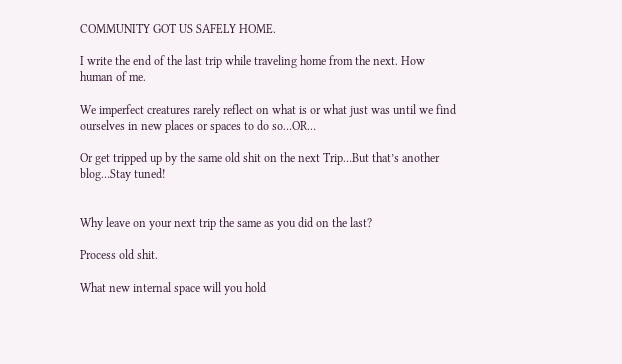COMMUNITY GOT US SAFELY HOME.

I write the end of the last trip while traveling home from the next. How human of me.

We imperfect creatures rarely reflect on what is or what just was until we find ourselves in new places or spaces to do so…OR…

Or get tripped up by the same old shit on the next Trip…But that’s another blog…Stay tuned!


Why leave on your next trip the same as you did on the last?

Process old shit.

What new internal space will you hold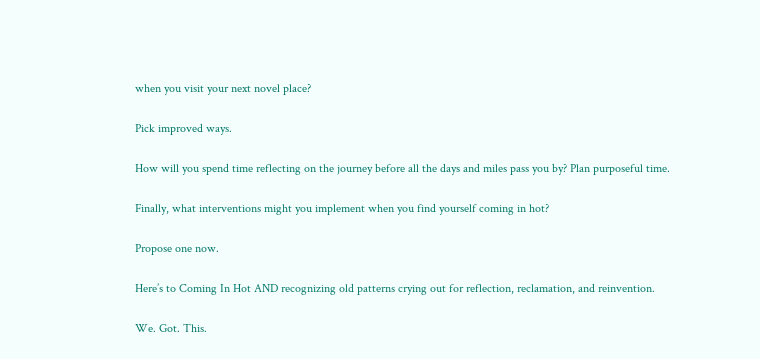when you visit your next novel place?

Pick improved ways.

How will you spend time reflecting on the journey before all the days and miles pass you by? Plan purposeful time.

Finally, what interventions might you implement when you find yourself coming in hot?

Propose one now.

Here’s to Coming In Hot AND recognizing old patterns crying out for reflection, reclamation, and reinvention.

We. Got. This.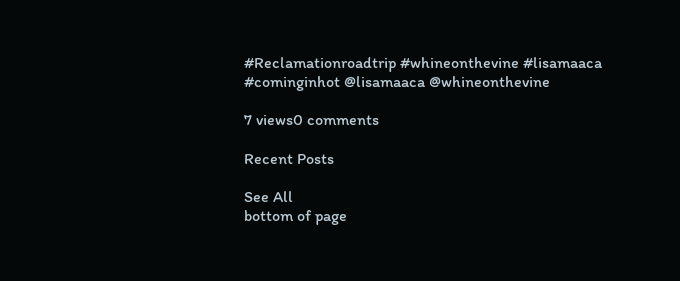#Reclamationroadtrip #whineonthevine #lisamaaca #cominginhot @lisamaaca @whineonthevine

7 views0 comments

Recent Posts

See All
bottom of page